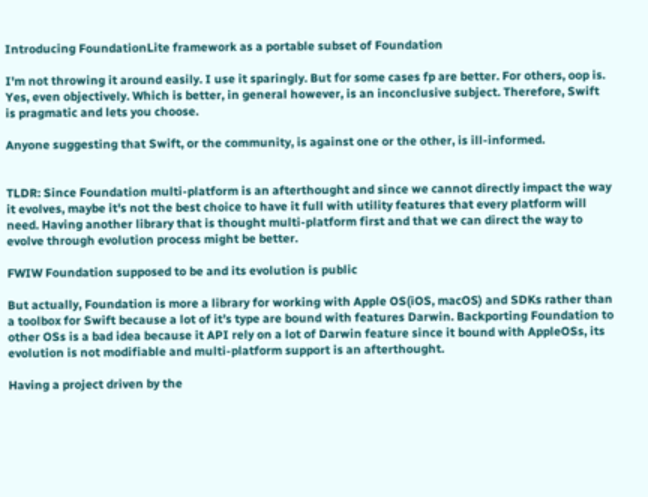Introducing FoundationLite framework as a portable subset of Foundation

I'm not throwing it around easily. I use it sparingly. But for some cases fp are better. For others, oop is. Yes, even objectively. Which is better, in general however, is an inconclusive subject. Therefore, Swift is pragmatic and lets you choose.

Anyone suggesting that Swift, or the community, is against one or the other, is ill-informed.


TLDR: Since Foundation multi-platform is an afterthought and since we cannot directly impact the way it evolves, maybe it's not the best choice to have it full with utility features that every platform will need. Having another library that is thought multi-platform first and that we can direct the way to evolve through evolution process might be better.

FWIW Foundation supposed to be and its evolution is public

But actually, Foundation is more a library for working with Apple OS(iOS, macOS) and SDKs rather than a toolbox for Swift because a lot of it’s type are bound with features Darwin. Backporting Foundation to other OSs is a bad idea because it API rely on a lot of Darwin feature since it bound with AppleOSs, its evolution is not modifiable and multi-platform support is an afterthought.

Having a project driven by the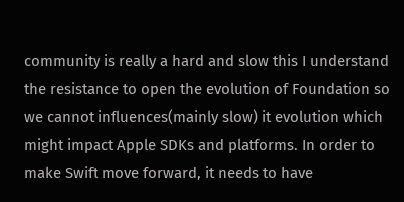community is really a hard and slow this I understand the resistance to open the evolution of Foundation so we cannot influences(mainly slow) it evolution which might impact Apple SDKs and platforms. In order to make Swift move forward, it needs to have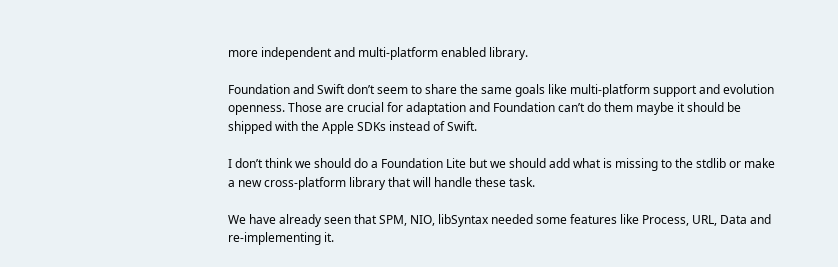more independent and multi-platform enabled library.

Foundation and Swift don’t seem to share the same goals like multi-platform support and evolution openness. Those are crucial for adaptation and Foundation can’t do them maybe it should be shipped with the Apple SDKs instead of Swift.

I don’t think we should do a Foundation Lite but we should add what is missing to the stdlib or make a new cross-platform library that will handle these task.

We have already seen that SPM, NIO, libSyntax needed some features like Process, URL, Data and re-implementing it.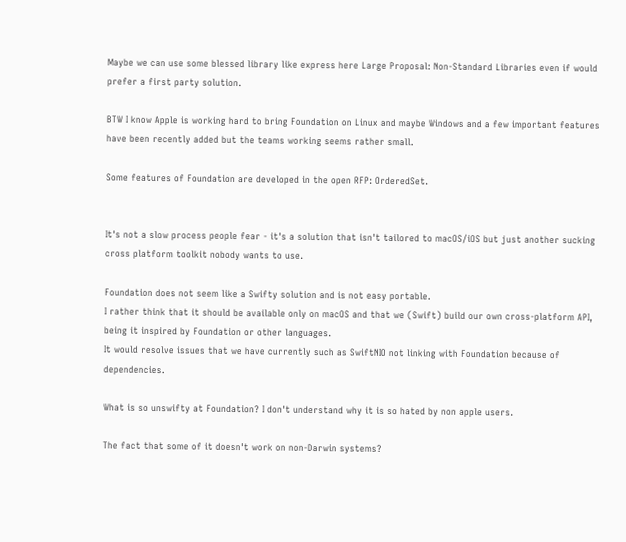Maybe we can use some blessed library like express here Large Proposal: Non-Standard Libraries even if would prefer a first party solution.

BTW I know Apple is working hard to bring Foundation on Linux and maybe Windows and a few important features have been recently added but the teams working seems rather small.

Some features of Foundation are developed in the open RFP: OrderedSet.


It's not a slow process people fear - it's a solution that isn't tailored to macOS/iOS but just another sucking cross platform toolkit nobody wants to use.

Foundation does not seem like a Swifty solution and is not easy portable.
I rather think that it should be available only on macOS and that we (Swift) build our own cross-platform API, being it inspired by Foundation or other languages.
It would resolve issues that we have currently such as SwiftNIO not linking with Foundation because of dependencies.

What is so unswifty at Foundation? I don't understand why it is so hated by non apple users.

The fact that some of it doesn't work on non-Darwin systems?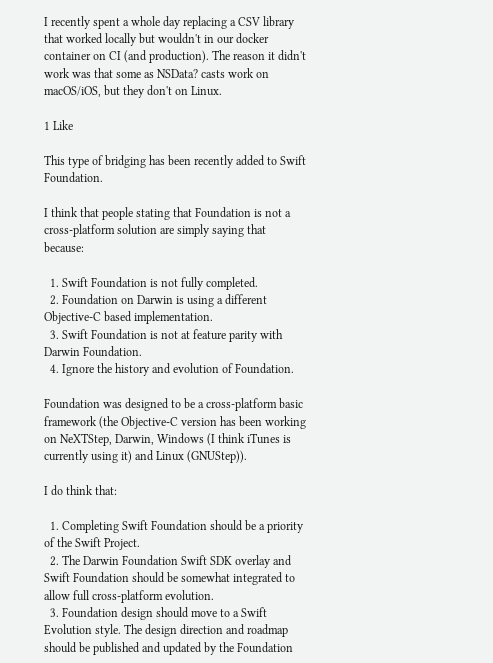I recently spent a whole day replacing a CSV library that worked locally but wouldn't in our docker container on CI (and production). The reason it didn't work was that some as NSData? casts work on macOS/iOS, but they don't on Linux.

1 Like

This type of bridging has been recently added to Swift Foundation.

I think that people stating that Foundation is not a cross-platform solution are simply saying that because:

  1. Swift Foundation is not fully completed.
  2. Foundation on Darwin is using a different Objective-C based implementation.
  3. Swift Foundation is not at feature parity with Darwin Foundation.
  4. Ignore the history and evolution of Foundation.

Foundation was designed to be a cross-platform basic framework (the Objective-C version has been working on NeXTStep, Darwin, Windows (I think iTunes is currently using it) and Linux (GNUStep)).

I do think that:

  1. Completing Swift Foundation should be a priority of the Swift Project.
  2. The Darwin Foundation Swift SDK overlay and Swift Foundation should be somewhat integrated to allow full cross-platform evolution.
  3. Foundation design should move to a Swift Evolution style. The design direction and roadmap should be published and updated by the Foundation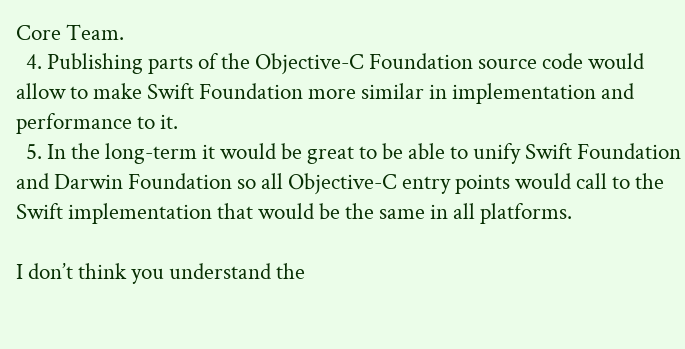Core Team.
  4. Publishing parts of the Objective-C Foundation source code would allow to make Swift Foundation more similar in implementation and performance to it.
  5. In the long-term it would be great to be able to unify Swift Foundation and Darwin Foundation so all Objective-C entry points would call to the Swift implementation that would be the same in all platforms.

I don’t think you understand the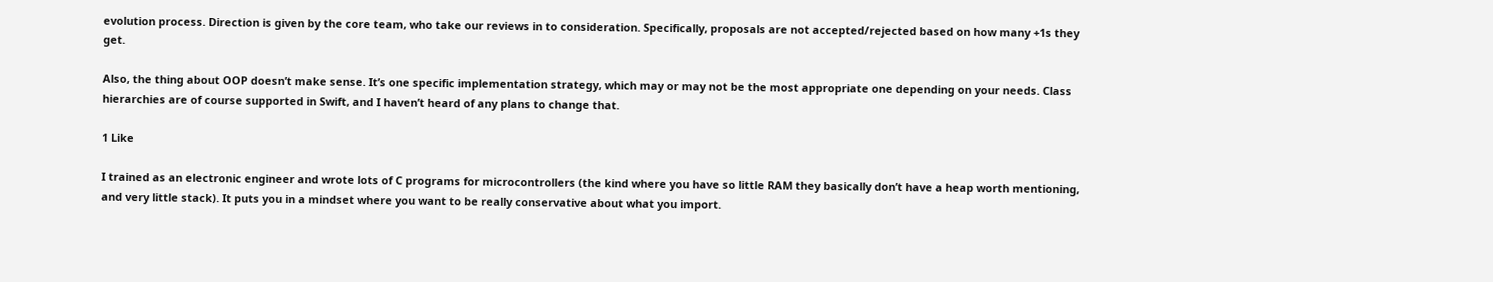evolution process. Direction is given by the core team, who take our reviews in to consideration. Specifically, proposals are not accepted/rejected based on how many +1s they get.

Also, the thing about OOP doesn’t make sense. It’s one specific implementation strategy, which may or may not be the most appropriate one depending on your needs. Class hierarchies are of course supported in Swift, and I haven’t heard of any plans to change that.

1 Like

I trained as an electronic engineer and wrote lots of C programs for microcontrollers (the kind where you have so little RAM they basically don’t have a heap worth mentioning, and very little stack). It puts you in a mindset where you want to be really conservative about what you import.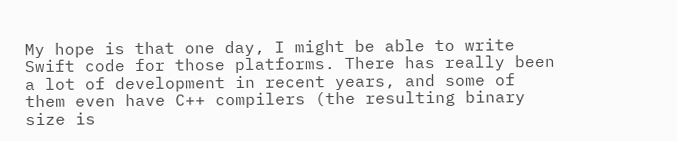My hope is that one day, I might be able to write Swift code for those platforms. There has really been a lot of development in recent years, and some of them even have C++ compilers (the resulting binary size is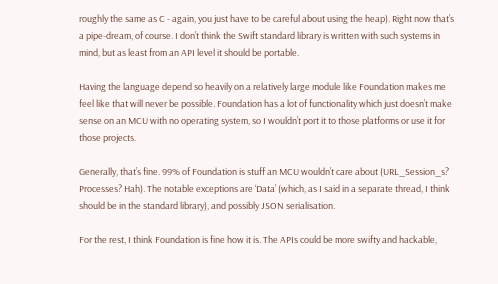roughly the same as C - again, you just have to be careful about using the heap). Right now that’s a pipe-dream, of course. I don’t think the Swift standard library is written with such systems in mind, but as least from an API level it should be portable.

Having the language depend so heavily on a relatively large module like Foundation makes me feel like that will never be possible. Foundation has a lot of functionality which just doesn’t make sense on an MCU with no operating system, so I wouldn’t port it to those platforms or use it for those projects.

Generally, that’s fine. 99% of Foundation is stuff an MCU wouldn’t care about (URL_Session_s? Processes? Hah). The notable exceptions are ‘Data’ (which, as I said in a separate thread, I think should be in the standard library), and possibly JSON serialisation.

For the rest, I think Foundation is fine how it is. The APIs could be more swifty and hackable,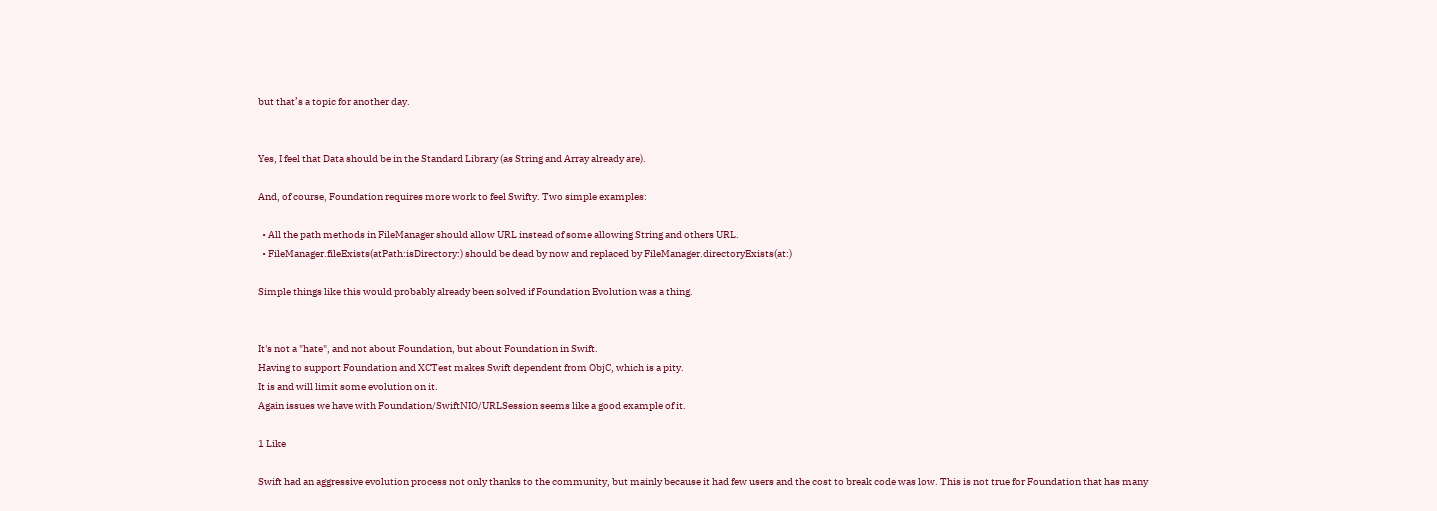but that’s a topic for another day.


Yes, I feel that Data should be in the Standard Library (as String and Array already are).

And, of course, Foundation requires more work to feel Swifty. Two simple examples:

  • All the path methods in FileManager should allow URL instead of some allowing String and others URL.
  • FileManager.fileExists(atPath:isDirectory:) should be dead by now and replaced by FileManager.directoryExists(at:)

Simple things like this would probably already been solved if Foundation Evolution was a thing.


It's not a "hate", and not about Foundation, but about Foundation in Swift.
Having to support Foundation and XCTest makes Swift dependent from ObjC, which is a pity.
It is and will limit some evolution on it.
Again issues we have with Foundation/SwiftNIO/URLSession seems like a good example of it.

1 Like

Swift had an aggressive evolution process not only thanks to the community, but mainly because it had few users and the cost to break code was low. This is not true for Foundation that has many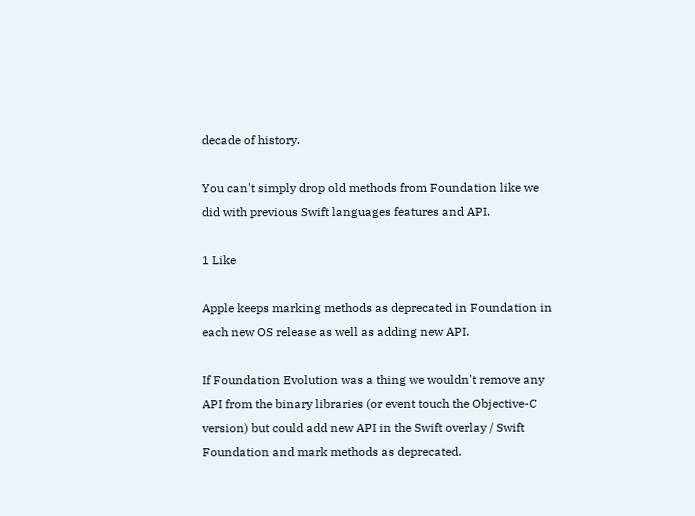decade of history.

You can't simply drop old methods from Foundation like we did with previous Swift languages features and API.

1 Like

Apple keeps marking methods as deprecated in Foundation in each new OS release as well as adding new API.

If Foundation Evolution was a thing we wouldn't remove any API from the binary libraries (or event touch the Objective-C version) but could add new API in the Swift overlay / Swift Foundation and mark methods as deprecated.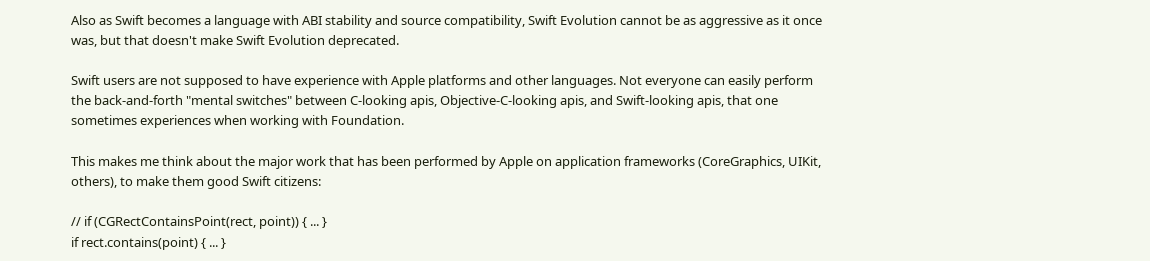Also as Swift becomes a language with ABI stability and source compatibility, Swift Evolution cannot be as aggressive as it once was, but that doesn't make Swift Evolution deprecated.

Swift users are not supposed to have experience with Apple platforms and other languages. Not everyone can easily perform the back-and-forth "mental switches" between C-looking apis, Objective-C-looking apis, and Swift-looking apis, that one sometimes experiences when working with Foundation.

This makes me think about the major work that has been performed by Apple on application frameworks (CoreGraphics, UIKit, others), to make them good Swift citizens:

// if (CGRectContainsPoint(rect, point)) { ... }
if rect.contains(point) { ... }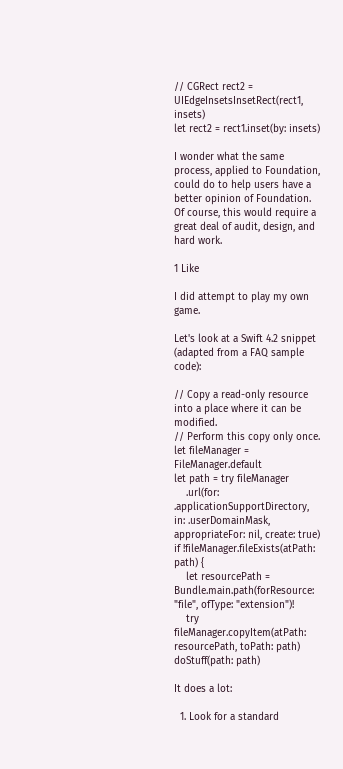// CGRect rect2 = UIEdgeInsetsInsetRect(rect1, insets)
let rect2 = rect1.inset(by: insets)

I wonder what the same process, applied to Foundation, could do to help users have a better opinion of Foundation. Of course, this would require a great deal of audit, design, and hard work.

1 Like

I did attempt to play my own game.

Let's look at a Swift 4.2 snippet (adapted from a FAQ sample code):

// Copy a read-only resource into a place where it can be modified.
// Perform this copy only once.
let fileManager = FileManager.default
let path = try fileManager
    .url(for: .applicationSupportDirectory, in: .userDomainMask, appropriateFor: nil, create: true)
if !fileManager.fileExists(atPath: path) {
    let resourcePath = Bundle.main.path(forResource: "file", ofType: "extension")!
    try fileManager.copyItem(atPath: resourcePath, toPath: path)
doStuff(path: path)

It does a lot:

  1. Look for a standard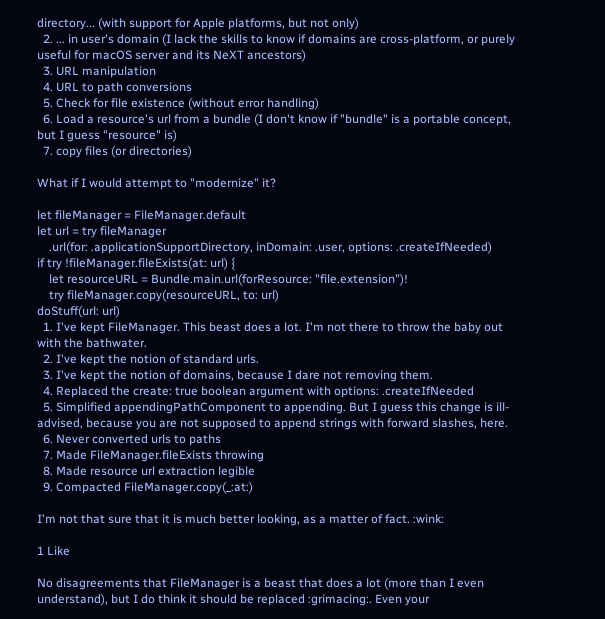directory... (with support for Apple platforms, but not only)
  2. ... in user's domain (I lack the skills to know if domains are cross-platform, or purely useful for macOS server and its NeXT ancestors)
  3. URL manipulation
  4. URL to path conversions
  5. Check for file existence (without error handling)
  6. Load a resource's url from a bundle (I don't know if "bundle" is a portable concept, but I guess "resource" is)
  7. copy files (or directories)

What if I would attempt to "modernize" it?

let fileManager = FileManager.default
let url = try fileManager
    .url(for: .applicationSupportDirectory, inDomain: .user, options: .createIfNeeded)
if try !fileManager.fileExists(at: url) {
    let resourceURL = Bundle.main.url(forResource: "file.extension")!
    try fileManager.copy(resourceURL, to: url)
doStuff(url: url)
  1. I've kept FileManager. This beast does a lot. I'm not there to throw the baby out with the bathwater.
  2. I've kept the notion of standard urls.
  3. I've kept the notion of domains, because I dare not removing them.
  4. Replaced the create: true boolean argument with options: .createIfNeeded
  5. Simplified appendingPathComponent to appending. But I guess this change is ill-advised, because you are not supposed to append strings with forward slashes, here.
  6. Never converted urls to paths
  7. Made FileManager.fileExists throwing
  8. Made resource url extraction legible
  9. Compacted FileManager.copy(_:at:)

I'm not that sure that it is much better looking, as a matter of fact. :wink:

1 Like

No disagreements that FileManager is a beast that does a lot (more than I even understand), but I do think it should be replaced :grimacing:. Even your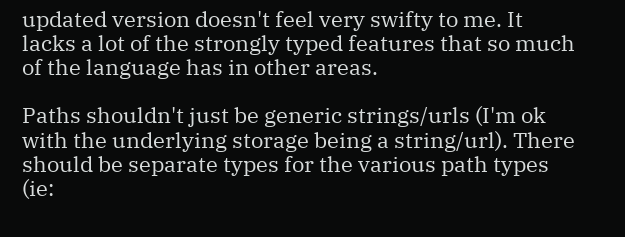updated version doesn't feel very swifty to me. It lacks a lot of the strongly typed features that so much of the language has in other areas.

Paths shouldn't just be generic strings/urls (I'm ok with the underlying storage being a string/url). There should be separate types for the various path types (ie: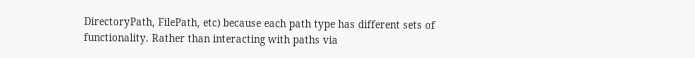DirectoryPath, FilePath, etc) because each path type has different sets of functionality. Rather than interacting with paths via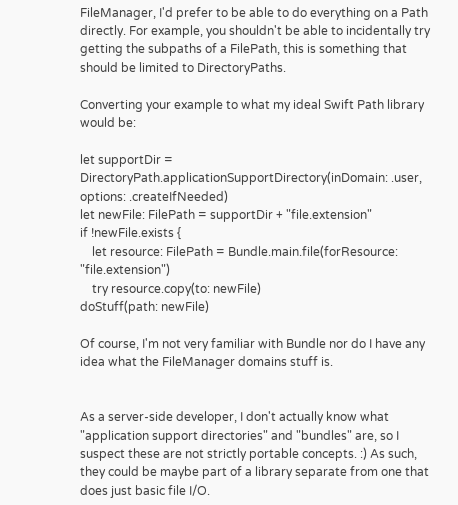FileManager, I'd prefer to be able to do everything on a Path directly. For example, you shouldn't be able to incidentally try getting the subpaths of a FilePath, this is something that should be limited to DirectoryPaths.

Converting your example to what my ideal Swift Path library would be:

let supportDir = DirectoryPath.applicationSupportDirectory(inDomain: .user, options: .createIfNeeded)
let newFile: FilePath = supportDir + "file.extension"
if !newFile.exists {
    let resource: FilePath = Bundle.main.file(forResource: "file.extension")
    try resource.copy(to: newFile)
doStuff(path: newFile)

Of course, I'm not very familiar with Bundle nor do I have any idea what the FileManager domains stuff is.


As a server-side developer, I don't actually know what "application support directories" and "bundles" are, so I suspect these are not strictly portable concepts. :) As such, they could be maybe part of a library separate from one that does just basic file I/O.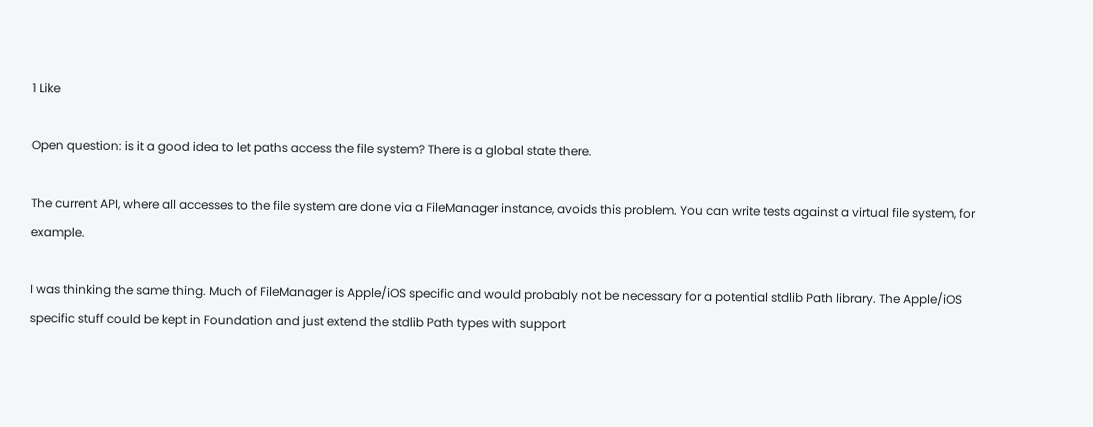1 Like

Open question: is it a good idea to let paths access the file system? There is a global state there.

The current API, where all accesses to the file system are done via a FileManager instance, avoids this problem. You can write tests against a virtual file system, for example.

I was thinking the same thing. Much of FileManager is Apple/iOS specific and would probably not be necessary for a potential stdlib Path library. The Apple/iOS specific stuff could be kept in Foundation and just extend the stdlib Path types with support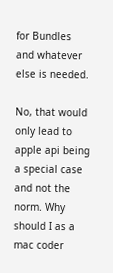for Bundles and whatever else is needed.

No, that would only lead to apple api being a special case and not the norm. Why should I as a mac coder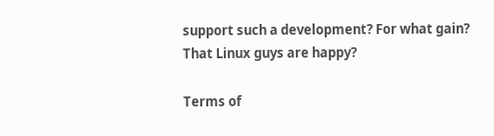support such a development? For what gain? That Linux guys are happy?

Terms of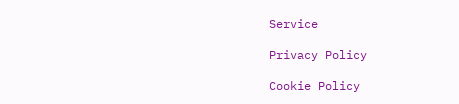Service

Privacy Policy

Cookie Policy